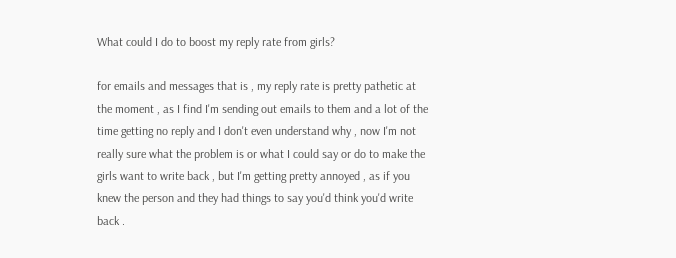What could I do to boost my reply rate from girls?

for emails and messages that is , my reply rate is pretty pathetic at the moment , as I find I'm sending out emails to them and a lot of the time getting no reply and I don't even understand why , now I'm not really sure what the problem is or what I could say or do to make the girls want to write back , but I'm getting pretty annoyed , as if you knew the person and they had things to say you'd think you'd write back .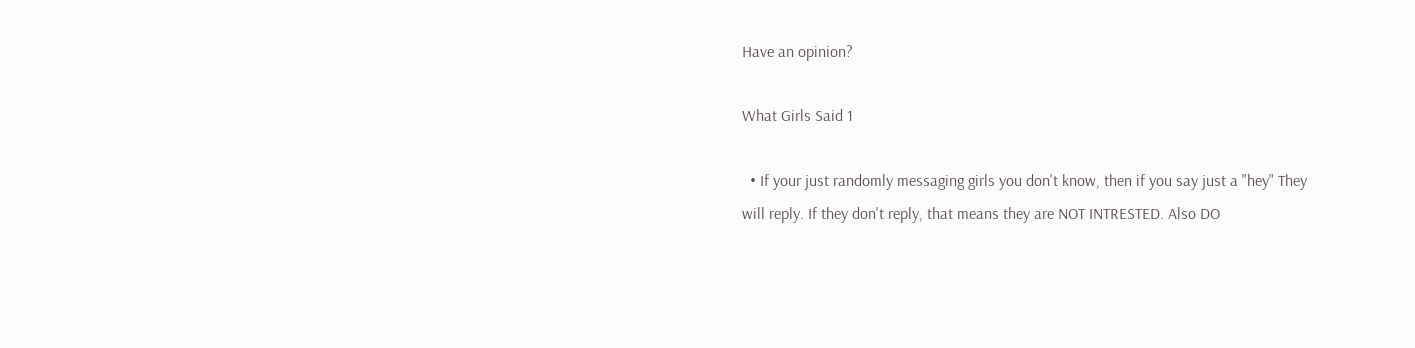Have an opinion?

What Girls Said 1

  • If your just randomly messaging girls you don't know, then if you say just a "hey" They will reply. If they don't reply, that means they are NOT INTRESTED. Also DO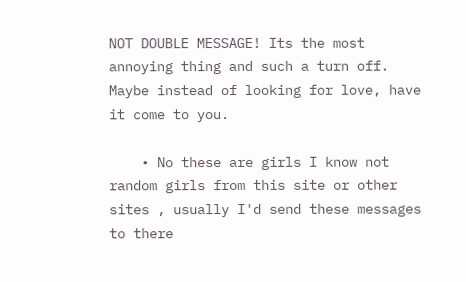NOT DOUBLE MESSAGE! Its the most annoying thing and such a turn off. Maybe instead of looking for love, have it come to you.

    • No these are girls I know not random girls from this site or other sites , usually I'd send these messages to there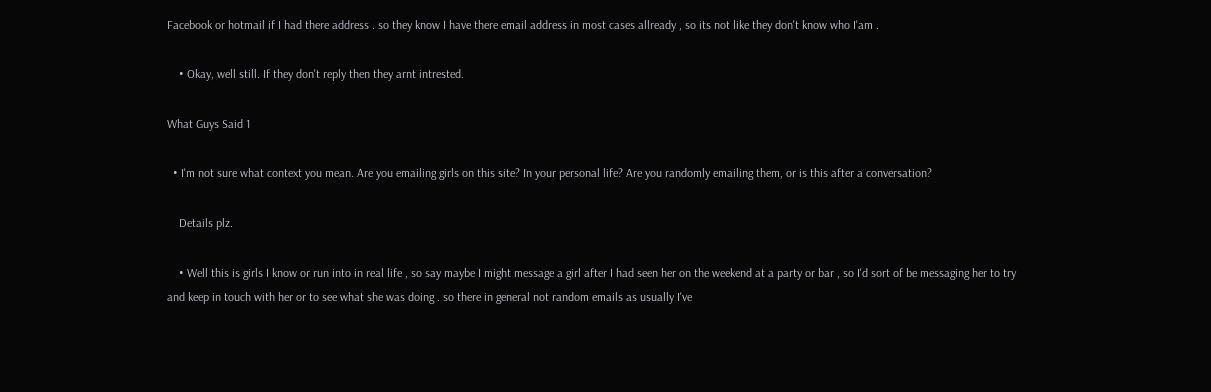Facebook or hotmail if I had there address . so they know I have there email address in most cases allready , so its not like they don't know who I'am .

    • Okay, well still. If they don't reply then they arnt intrested.

What Guys Said 1

  • I'm not sure what context you mean. Are you emailing girls on this site? In your personal life? Are you randomly emailing them, or is this after a conversation?

    Details plz.

    • Well this is girls I know or run into in real life , so say maybe I might message a girl after I had seen her on the weekend at a party or bar , so I'd sort of be messaging her to try and keep in touch with her or to see what she was doing . so there in general not random emails as usually I've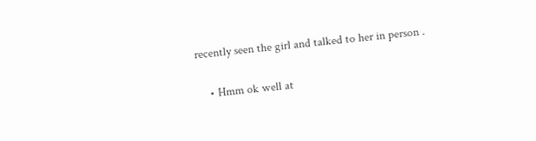recently seen the girl and talked to her in person .

    • Hmm ok well at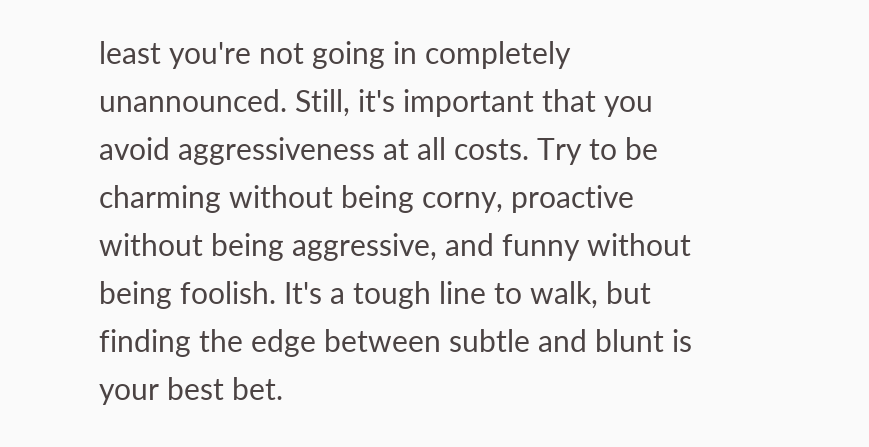least you're not going in completely unannounced. Still, it's important that you avoid aggressiveness at all costs. Try to be charming without being corny, proactive without being aggressive, and funny without being foolish. It's a tough line to walk, but finding the edge between subtle and blunt is your best bet.